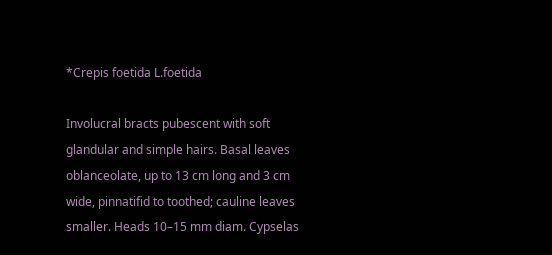*Crepis foetida L.foetida

Involucral bracts pubescent with soft glandular and simple hairs. Basal leaves oblanceolate, up to 13 cm long and 3 cm wide, pinnatifid to toothed; cauline leaves smaller. Heads 10–15 mm diam. Cypselas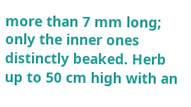more than 7 mm long; only the inner ones distinctly beaked. Herb up to 50 cm high with an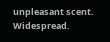unpleasant scent. Widespread.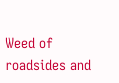Weed of roadsides and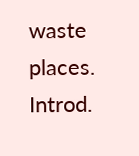waste places. Introd.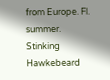from Europe. Fl. summer. Stinking Hawkebeard